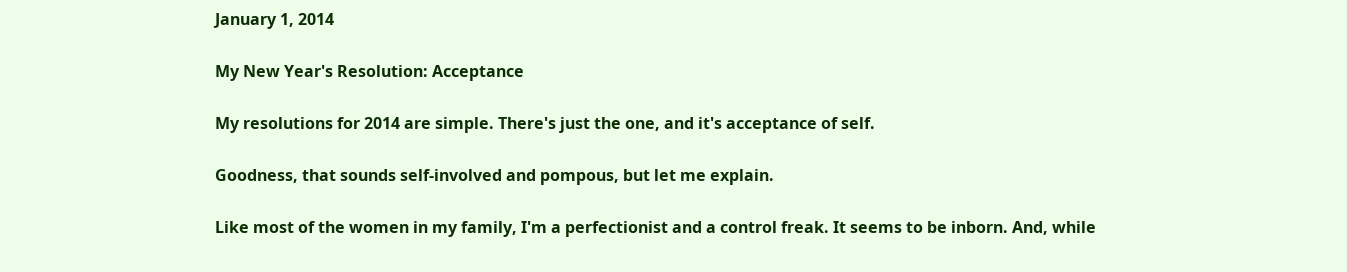January 1, 2014

My New Year's Resolution: Acceptance

My resolutions for 2014 are simple. There's just the one, and it's acceptance of self.

Goodness, that sounds self-involved and pompous, but let me explain.

Like most of the women in my family, I'm a perfectionist and a control freak. It seems to be inborn. And, while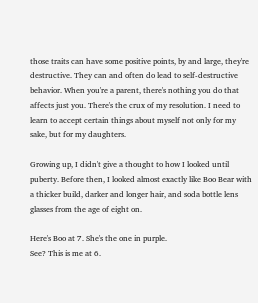those traits can have some positive points, by and large, they're destructive. They can and often do lead to self-destructive behavior. When you're a parent, there's nothing you do that affects just you. There's the crux of my resolution. I need to learn to accept certain things about myself not only for my sake, but for my daughters.

Growing up, I didn't give a thought to how I looked until puberty. Before then, I looked almost exactly like Boo Bear with a thicker build, darker and longer hair, and soda bottle lens glasses from the age of eight on.

Here's Boo at 7. She's the one in purple.
See? This is me at 6.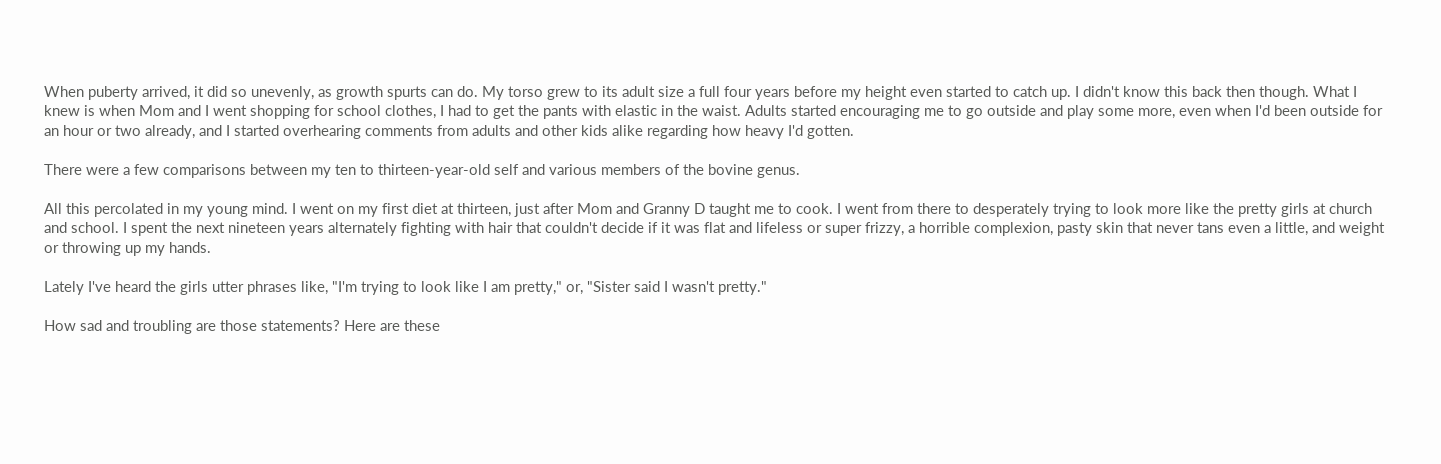When puberty arrived, it did so unevenly, as growth spurts can do. My torso grew to its adult size a full four years before my height even started to catch up. I didn't know this back then though. What I knew is when Mom and I went shopping for school clothes, I had to get the pants with elastic in the waist. Adults started encouraging me to go outside and play some more, even when I'd been outside for an hour or two already, and I started overhearing comments from adults and other kids alike regarding how heavy I'd gotten.

There were a few comparisons between my ten to thirteen-year-old self and various members of the bovine genus.

All this percolated in my young mind. I went on my first diet at thirteen, just after Mom and Granny D taught me to cook. I went from there to desperately trying to look more like the pretty girls at church and school. I spent the next nineteen years alternately fighting with hair that couldn't decide if it was flat and lifeless or super frizzy, a horrible complexion, pasty skin that never tans even a little, and weight or throwing up my hands.

Lately I've heard the girls utter phrases like, "I'm trying to look like I am pretty," or, "Sister said I wasn't pretty."

How sad and troubling are those statements? Here are these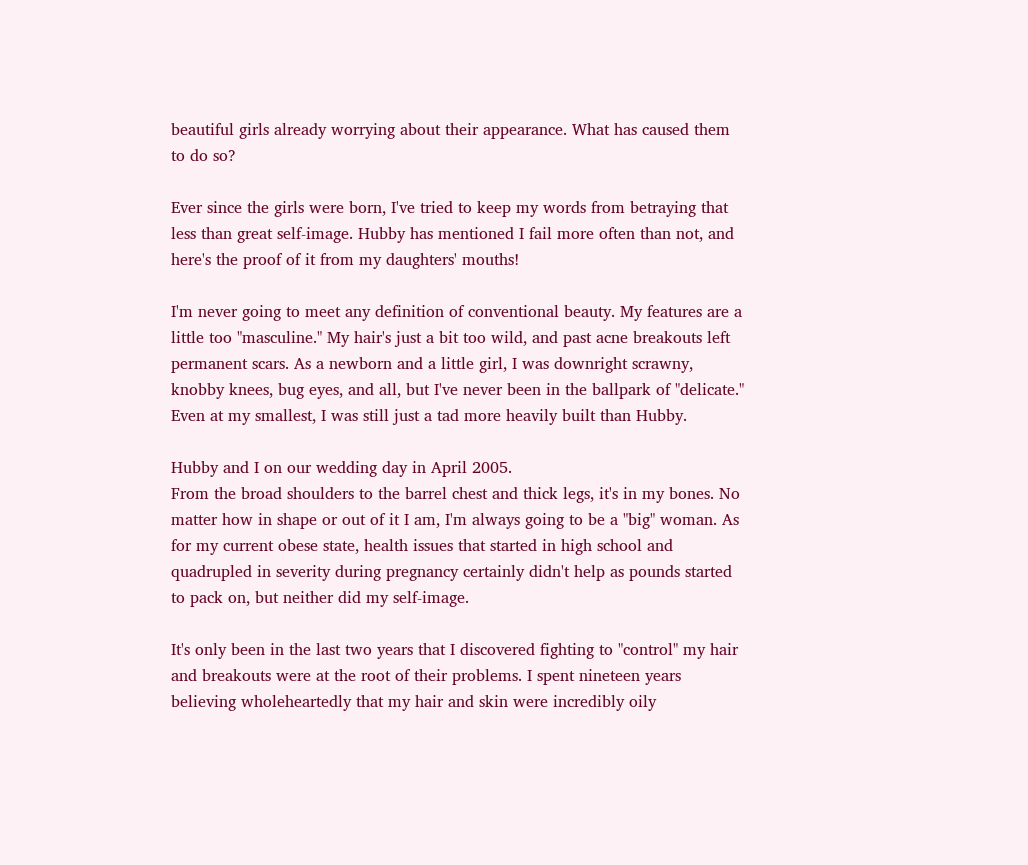beautiful girls already worrying about their appearance. What has caused them to do so?

Ever since the girls were born, I've tried to keep my words from betraying that less than great self-image. Hubby has mentioned I fail more often than not, and here's the proof of it from my daughters' mouths!

I'm never going to meet any definition of conventional beauty. My features are a little too "masculine." My hair's just a bit too wild, and past acne breakouts left permanent scars. As a newborn and a little girl, I was downright scrawny, knobby knees, bug eyes, and all, but I've never been in the ballpark of "delicate." Even at my smallest, I was still just a tad more heavily built than Hubby.

Hubby and I on our wedding day in April 2005.
From the broad shoulders to the barrel chest and thick legs, it's in my bones. No  matter how in shape or out of it I am, I'm always going to be a "big" woman. As for my current obese state, health issues that started in high school and quadrupled in severity during pregnancy certainly didn't help as pounds started to pack on, but neither did my self-image.

It's only been in the last two years that I discovered fighting to "control" my hair and breakouts were at the root of their problems. I spent nineteen years believing wholeheartedly that my hair and skin were incredibly oily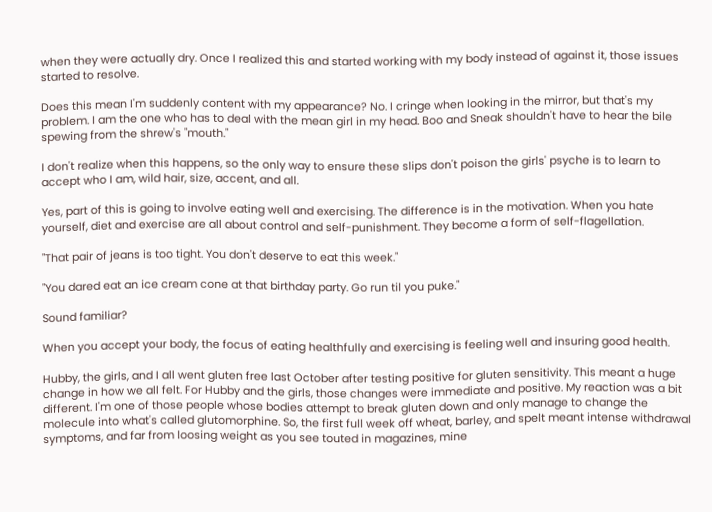when they were actually dry. Once I realized this and started working with my body instead of against it, those issues started to resolve.

Does this mean I'm suddenly content with my appearance? No. I cringe when looking in the mirror, but that's my problem. I am the one who has to deal with the mean girl in my head. Boo and Sneak shouldn't have to hear the bile spewing from the shrew's "mouth."

I don't realize when this happens, so the only way to ensure these slips don't poison the girls' psyche is to learn to accept who I am, wild hair, size, accent, and all.

Yes, part of this is going to involve eating well and exercising. The difference is in the motivation. When you hate yourself, diet and exercise are all about control and self-punishment. They become a form of self-flagellation.

"That pair of jeans is too tight. You don't deserve to eat this week."

"You dared eat an ice cream cone at that birthday party. Go run til you puke."

Sound familiar?

When you accept your body, the focus of eating healthfully and exercising is feeling well and insuring good health.

Hubby, the girls, and I all went gluten free last October after testing positive for gluten sensitivity. This meant a huge change in how we all felt. For Hubby and the girls, those changes were immediate and positive. My reaction was a bit different. I'm one of those people whose bodies attempt to break gluten down and only manage to change the molecule into what's called glutomorphine. So, the first full week off wheat, barley, and spelt meant intense withdrawal symptoms, and far from loosing weight as you see touted in magazines, mine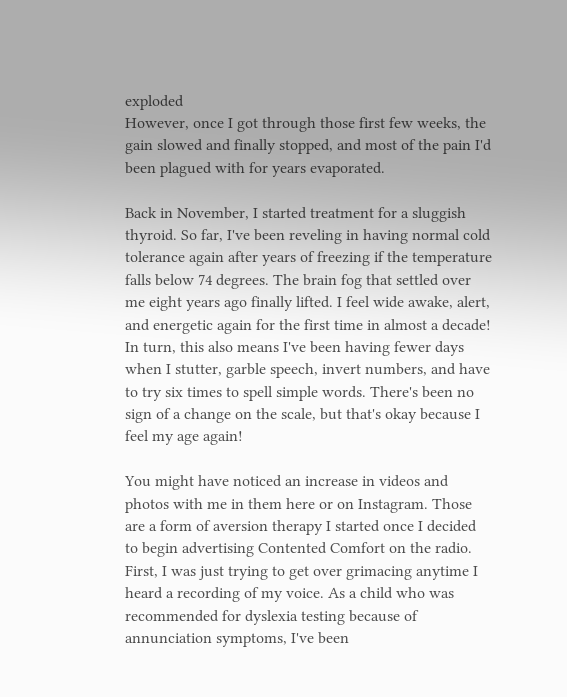exploded
However, once I got through those first few weeks, the gain slowed and finally stopped, and most of the pain I'd been plagued with for years evaporated.

Back in November, I started treatment for a sluggish thyroid. So far, I've been reveling in having normal cold tolerance again after years of freezing if the temperature falls below 74 degrees. The brain fog that settled over me eight years ago finally lifted. I feel wide awake, alert, and energetic again for the first time in almost a decade! In turn, this also means I've been having fewer days when I stutter, garble speech, invert numbers, and have to try six times to spell simple words. There's been no sign of a change on the scale, but that's okay because I feel my age again!

You might have noticed an increase in videos and photos with me in them here or on Instagram. Those are a form of aversion therapy I started once I decided to begin advertising Contented Comfort on the radio. First, I was just trying to get over grimacing anytime I heard a recording of my voice. As a child who was recommended for dyslexia testing because of annunciation symptoms, I've been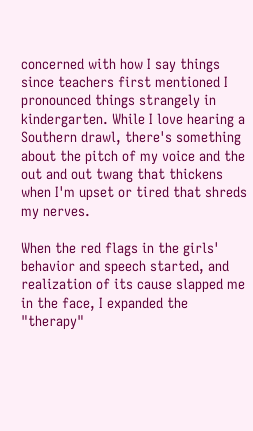concerned with how I say things since teachers first mentioned I pronounced things strangely in kindergarten. While I love hearing a Southern drawl, there's something about the pitch of my voice and the out and out twang that thickens when I'm upset or tired that shreds my nerves.

When the red flags in the girls' behavior and speech started, and realization of its cause slapped me in the face, I expanded the "therapy"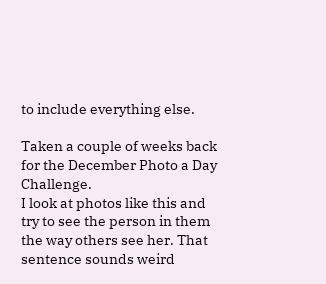to include everything else.

Taken a couple of weeks back for the December Photo a Day Challenge.
I look at photos like this and try to see the person in them the way others see her. That sentence sounds weird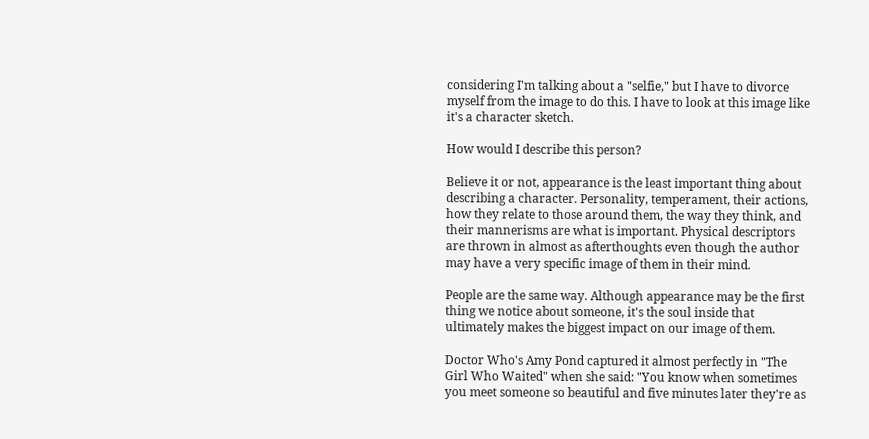considering I'm talking about a "selfie," but I have to divorce myself from the image to do this. I have to look at this image like it's a character sketch.

How would I describe this person?

Believe it or not, appearance is the least important thing about describing a character. Personality, temperament, their actions, how they relate to those around them, the way they think, and their mannerisms are what is important. Physical descriptors are thrown in almost as afterthoughts even though the author may have a very specific image of them in their mind.

People are the same way. Although appearance may be the first thing we notice about someone, it's the soul inside that ultimately makes the biggest impact on our image of them.

Doctor Who's Amy Pond captured it almost perfectly in "The Girl Who Waited" when she said: "You know when sometimes you meet someone so beautiful and five minutes later they're as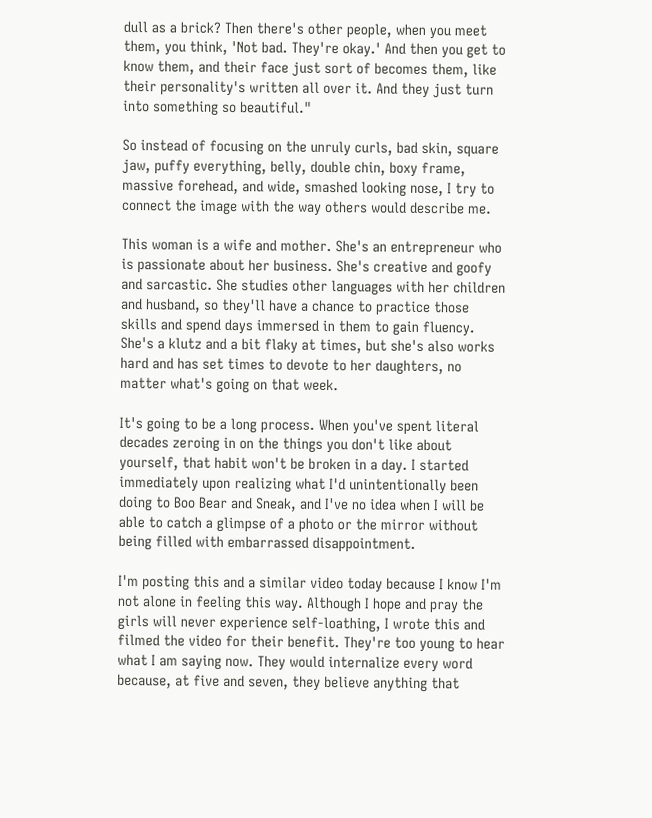dull as a brick? Then there's other people, when you meet them, you think, 'Not bad. They're okay.' And then you get to know them, and their face just sort of becomes them, like their personality's written all over it. And they just turn into something so beautiful."

So instead of focusing on the unruly curls, bad skin, square jaw, puffy everything, belly, double chin, boxy frame, massive forehead, and wide, smashed looking nose, I try to connect the image with the way others would describe me.

This woman is a wife and mother. She's an entrepreneur who is passionate about her business. She's creative and goofy and sarcastic. She studies other languages with her children and husband, so they'll have a chance to practice those skills and spend days immersed in them to gain fluency. She's a klutz and a bit flaky at times, but she's also works hard and has set times to devote to her daughters, no matter what's going on that week.

It's going to be a long process. When you've spent literal decades zeroing in on the things you don't like about yourself, that habit won't be broken in a day. I started immediately upon realizing what I'd unintentionally been doing to Boo Bear and Sneak, and I've no idea when I will be able to catch a glimpse of a photo or the mirror without being filled with embarrassed disappointment.

I'm posting this and a similar video today because I know I'm not alone in feeling this way. Although I hope and pray the girls will never experience self-loathing, I wrote this and filmed the video for their benefit. They're too young to hear what I am saying now. They would internalize every word because, at five and seven, they believe anything that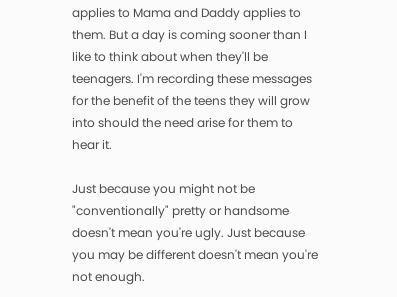applies to Mama and Daddy applies to them. But a day is coming sooner than I like to think about when they'll be teenagers. I'm recording these messages for the benefit of the teens they will grow into should the need arise for them to hear it.

Just because you might not be "conventionally" pretty or handsome doesn't mean you're ugly. Just because you may be different doesn't mean you're not enough.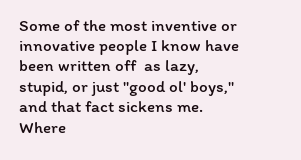Some of the most inventive or innovative people I know have been written off  as lazy, stupid, or just "good ol' boys," and that fact sickens me. Where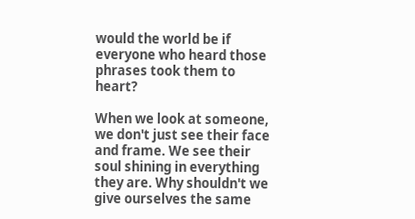would the world be if everyone who heard those phrases took them to heart?

When we look at someone, we don't just see their face and frame. We see their soul shining in everything they are. Why shouldn't we give ourselves the same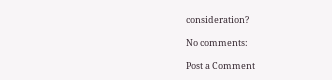consideration?

No comments:

Post a Comment